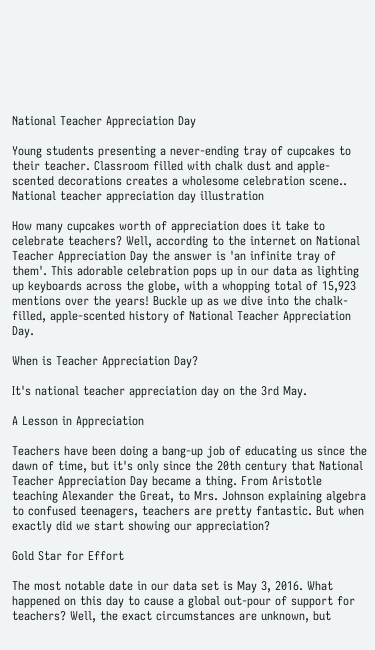National Teacher Appreciation Day

Young students presenting a never-ending tray of cupcakes to their teacher. Classroom filled with chalk dust and apple-scented decorations creates a wholesome celebration scene..
National teacher appreciation day illustration

How many cupcakes worth of appreciation does it take to celebrate teachers? Well, according to the internet on National Teacher Appreciation Day the answer is 'an infinite tray of them'. This adorable celebration pops up in our data as lighting up keyboards across the globe, with a whopping total of 15,923 mentions over the years! Buckle up as we dive into the chalk-filled, apple-scented history of National Teacher Appreciation Day.

When is Teacher Appreciation Day?

It's national teacher appreciation day on the 3rd May.

A Lesson in Appreciation

Teachers have been doing a bang-up job of educating us since the dawn of time, but it's only since the 20th century that National Teacher Appreciation Day became a thing. From Aristotle teaching Alexander the Great, to Mrs. Johnson explaining algebra to confused teenagers, teachers are pretty fantastic. But when exactly did we start showing our appreciation?

Gold Star for Effort

The most notable date in our data set is May 3, 2016. What happened on this day to cause a global out-pour of support for teachers? Well, the exact circumstances are unknown, but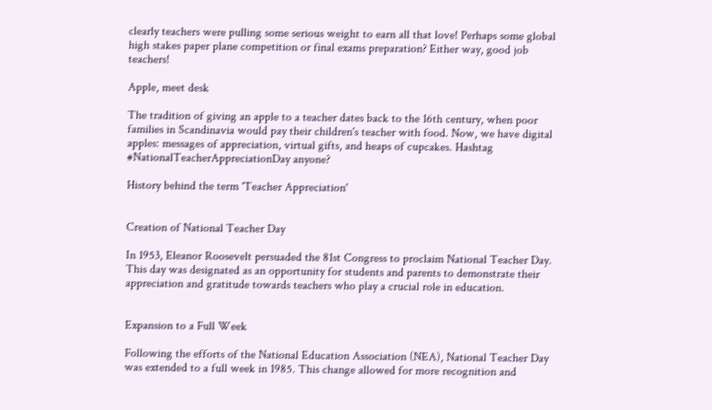clearly teachers were pulling some serious weight to earn all that love! Perhaps some global high stakes paper plane competition or final exams preparation? Either way, good job teachers!

Apple, meet desk

The tradition of giving an apple to a teacher dates back to the 16th century, when poor families in Scandinavia would pay their children's teacher with food. Now, we have digital apples: messages of appreciation, virtual gifts, and heaps of cupcakes. Hashtag #NationalTeacherAppreciationDay anyone?

History behind the term 'Teacher Appreciation'


Creation of National Teacher Day

In 1953, Eleanor Roosevelt persuaded the 81st Congress to proclaim National Teacher Day. This day was designated as an opportunity for students and parents to demonstrate their appreciation and gratitude towards teachers who play a crucial role in education.


Expansion to a Full Week

Following the efforts of the National Education Association (NEA), National Teacher Day was extended to a full week in 1985. This change allowed for more recognition and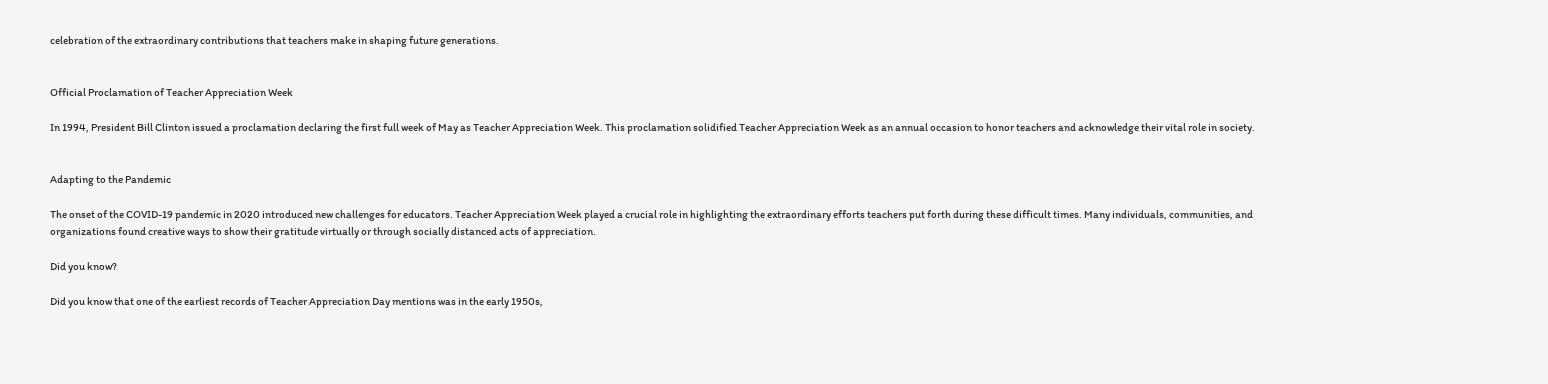celebration of the extraordinary contributions that teachers make in shaping future generations.


Official Proclamation of Teacher Appreciation Week

In 1994, President Bill Clinton issued a proclamation declaring the first full week of May as Teacher Appreciation Week. This proclamation solidified Teacher Appreciation Week as an annual occasion to honor teachers and acknowledge their vital role in society.


Adapting to the Pandemic

The onset of the COVID-19 pandemic in 2020 introduced new challenges for educators. Teacher Appreciation Week played a crucial role in highlighting the extraordinary efforts teachers put forth during these difficult times. Many individuals, communities, and organizations found creative ways to show their gratitude virtually or through socially distanced acts of appreciation.

Did you know?

Did you know that one of the earliest records of Teacher Appreciation Day mentions was in the early 1950s,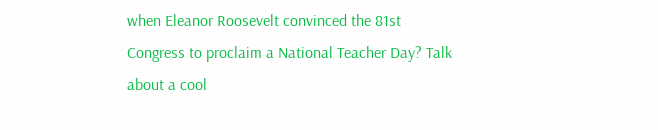when Eleanor Roosevelt convinced the 81st Congress to proclaim a National Teacher Day? Talk about a cool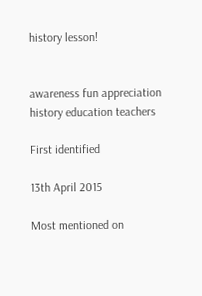history lesson!


awareness fun appreciation history education teachers

First identified

13th April 2015

Most mentioned on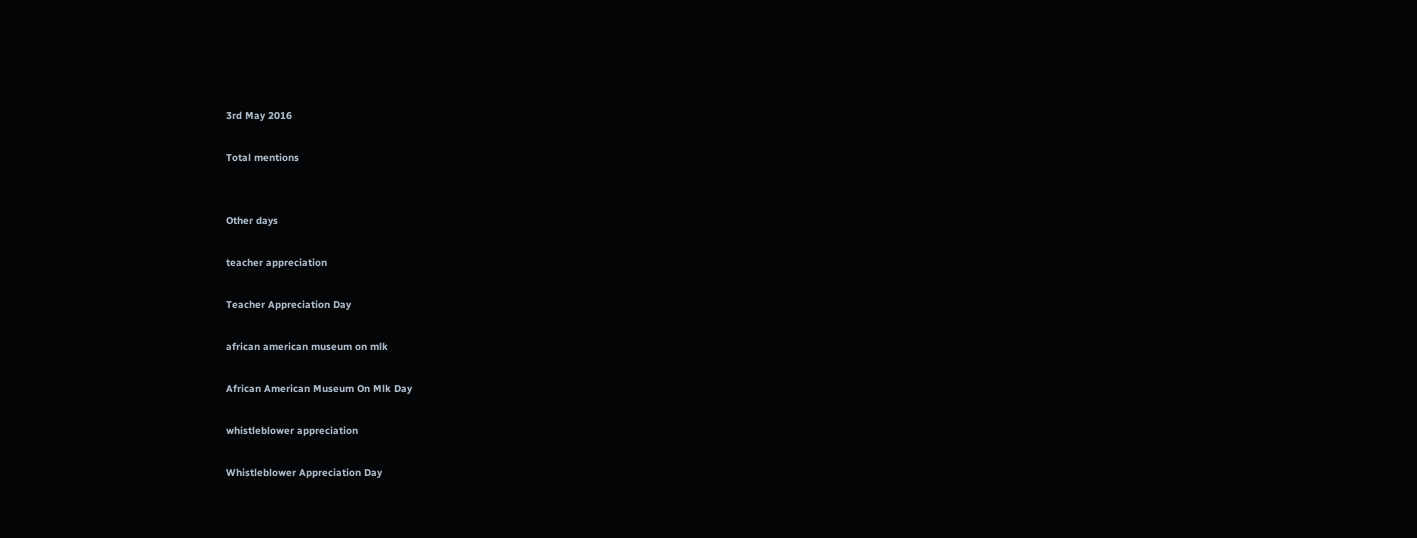3rd May 2016

Total mentions


Other days

teacher appreciation

Teacher Appreciation Day

african american museum on mlk

African American Museum On Mlk Day

whistleblower appreciation

Whistleblower Appreciation Day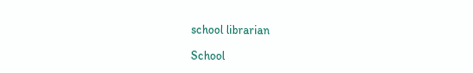school librarian

School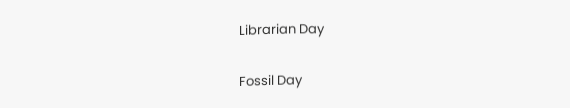Librarian Day


Fossil Day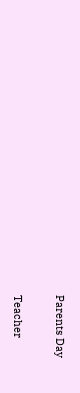Parents Day


Teacher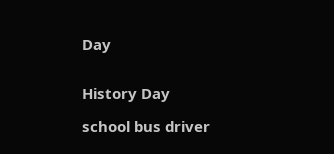Day


History Day

school bus driver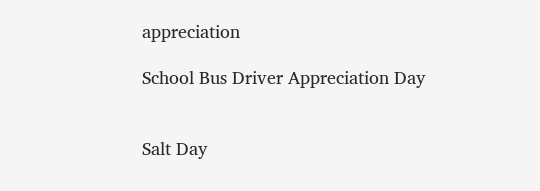appreciation

School Bus Driver Appreciation Day


Salt Day